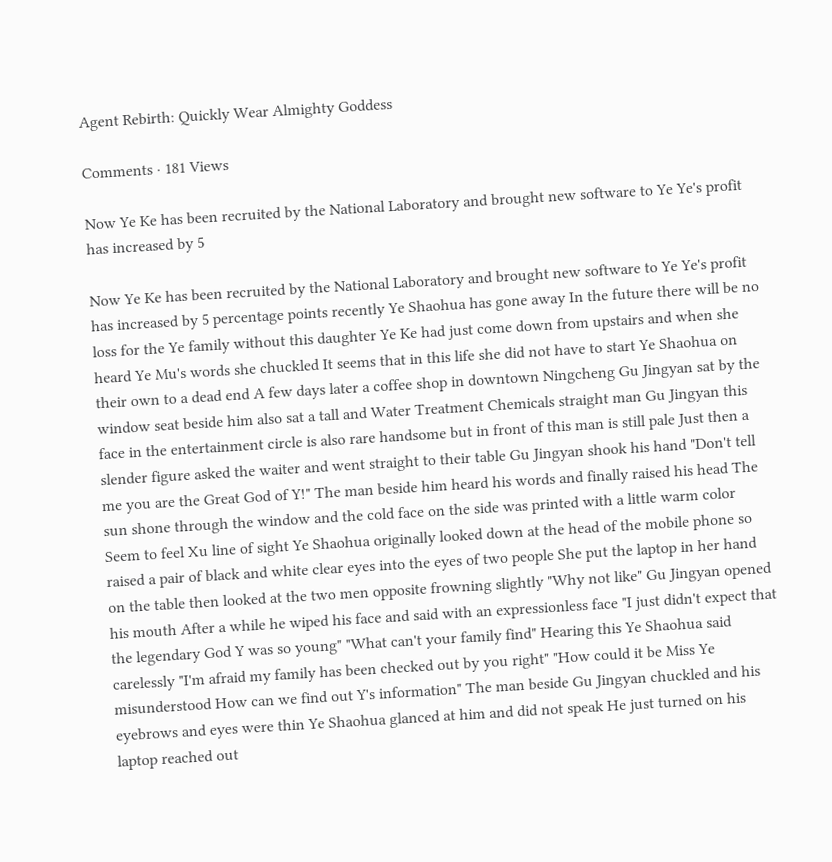Agent Rebirth: Quickly Wear Almighty Goddess

Comments · 181 Views

Now Ye Ke has been recruited by the National Laboratory and brought new software to Ye Ye's profit has increased by 5

Now Ye Ke has been recruited by the National Laboratory and brought new software to Ye Ye's profit has increased by 5 percentage points recently Ye Shaohua has gone away In the future there will be no loss for the Ye family without this daughter Ye Ke had just come down from upstairs and when she heard Ye Mu's words she chuckled It seems that in this life she did not have to start Ye Shaohua on their own to a dead end A few days later a coffee shop in downtown Ningcheng Gu Jingyan sat by the window seat beside him also sat a tall and Water Treatment Chemicals straight man Gu Jingyan this face in the entertainment circle is also rare handsome but in front of this man is still pale Just then a slender figure asked the waiter and went straight to their table Gu Jingyan shook his hand "Don't tell me you are the Great God of Y!" The man beside him heard his words and finally raised his head The sun shone through the window and the cold face on the side was printed with a little warm color Seem to feel Xu line of sight Ye Shaohua originally looked down at the head of the mobile phone so raised a pair of black and white clear eyes into the eyes of two people She put the laptop in her hand on the table then looked at the two men opposite frowning slightly "Why not like" Gu Jingyan opened his mouth After a while he wiped his face and said with an expressionless face "I just didn't expect that the legendary God Y was so young" "What can't your family find" Hearing this Ye Shaohua said carelessly "I'm afraid my family has been checked out by you right" "How could it be Miss Ye misunderstood How can we find out Y's information" The man beside Gu Jingyan chuckled and his eyebrows and eyes were thin Ye Shaohua glanced at him and did not speak He just turned on his laptop reached out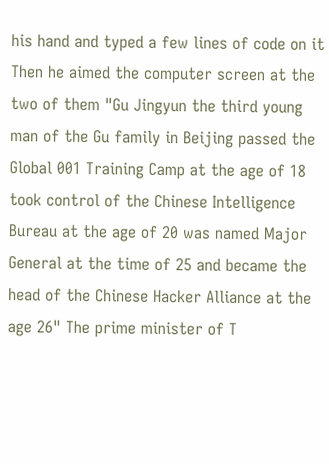his hand and typed a few lines of code on it Then he aimed the computer screen at the two of them "Gu Jingyun the third young man of the Gu family in Beijing passed the Global 001 Training Camp at the age of 18 took control of the Chinese Intelligence Bureau at the age of 20 was named Major General at the time of 25 and became the head of the Chinese Hacker Alliance at the age 26" The prime minister of T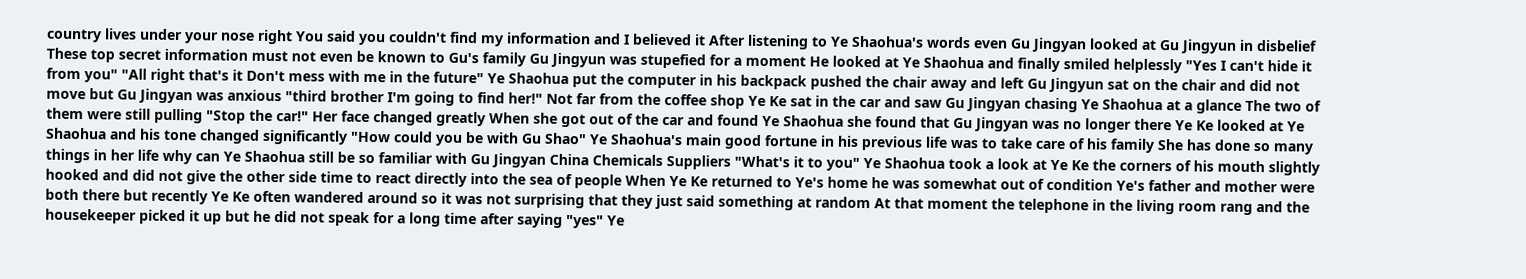country lives under your nose right You said you couldn't find my information and I believed it After listening to Ye Shaohua's words even Gu Jingyan looked at Gu Jingyun in disbelief These top secret information must not even be known to Gu's family Gu Jingyun was stupefied for a moment He looked at Ye Shaohua and finally smiled helplessly "Yes I can't hide it from you" "All right that's it Don't mess with me in the future" Ye Shaohua put the computer in his backpack pushed the chair away and left Gu Jingyun sat on the chair and did not move but Gu Jingyan was anxious "third brother I'm going to find her!" Not far from the coffee shop Ye Ke sat in the car and saw Gu Jingyan chasing Ye Shaohua at a glance The two of them were still pulling "Stop the car!" Her face changed greatly When she got out of the car and found Ye Shaohua she found that Gu Jingyan was no longer there Ye Ke looked at Ye Shaohua and his tone changed significantly "How could you be with Gu Shao" Ye Shaohua's main good fortune in his previous life was to take care of his family She has done so many things in her life why can Ye Shaohua still be so familiar with Gu Jingyan China Chemicals Suppliers "What's it to you" Ye Shaohua took a look at Ye Ke the corners of his mouth slightly hooked and did not give the other side time to react directly into the sea of people When Ye Ke returned to Ye's home he was somewhat out of condition Ye's father and mother were both there but recently Ye Ke often wandered around so it was not surprising that they just said something at random At that moment the telephone in the living room rang and the housekeeper picked it up but he did not speak for a long time after saying "yes" Ye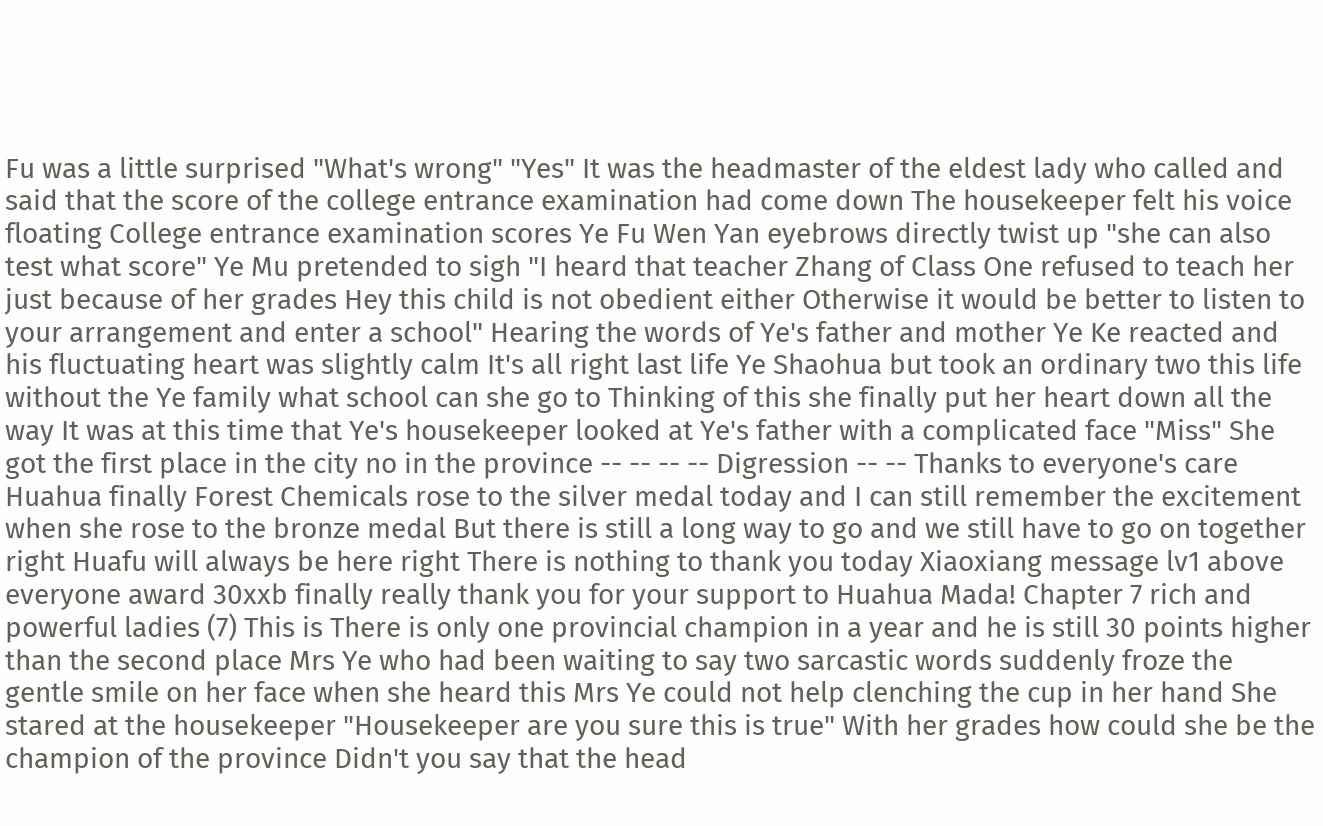Fu was a little surprised "What's wrong" "Yes" It was the headmaster of the eldest lady who called and said that the score of the college entrance examination had come down The housekeeper felt his voice floating College entrance examination scores Ye Fu Wen Yan eyebrows directly twist up "she can also test what score" Ye Mu pretended to sigh "I heard that teacher Zhang of Class One refused to teach her just because of her grades Hey this child is not obedient either Otherwise it would be better to listen to your arrangement and enter a school" Hearing the words of Ye's father and mother Ye Ke reacted and his fluctuating heart was slightly calm It's all right last life Ye Shaohua but took an ordinary two this life without the Ye family what school can she go to Thinking of this she finally put her heart down all the way It was at this time that Ye's housekeeper looked at Ye's father with a complicated face "Miss" She got the first place in the city no in the province -- -- -- -- Digression -- -- Thanks to everyone's care Huahua finally Forest Chemicals rose to the silver medal today and I can still remember the excitement when she rose to the bronze medal But there is still a long way to go and we still have to go on together right Huafu will always be here right There is nothing to thank you today Xiaoxiang message lv1 above everyone award 30xxb finally really thank you for your support to Huahua Mada! Chapter 7 rich and powerful ladies (7) This is There is only one provincial champion in a year and he is still 30 points higher than the second place Mrs Ye who had been waiting to say two sarcastic words suddenly froze the gentle smile on her face when she heard this Mrs Ye could not help clenching the cup in her hand She stared at the housekeeper "Housekeeper are you sure this is true" With her grades how could she be the champion of the province Didn't you say that the head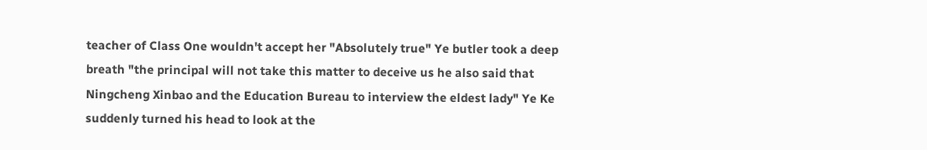teacher of Class One wouldn't accept her "Absolutely true" Ye butler took a deep breath "the principal will not take this matter to deceive us he also said that Ningcheng Xinbao and the Education Bureau to interview the eldest lady" Ye Ke suddenly turned his head to look at the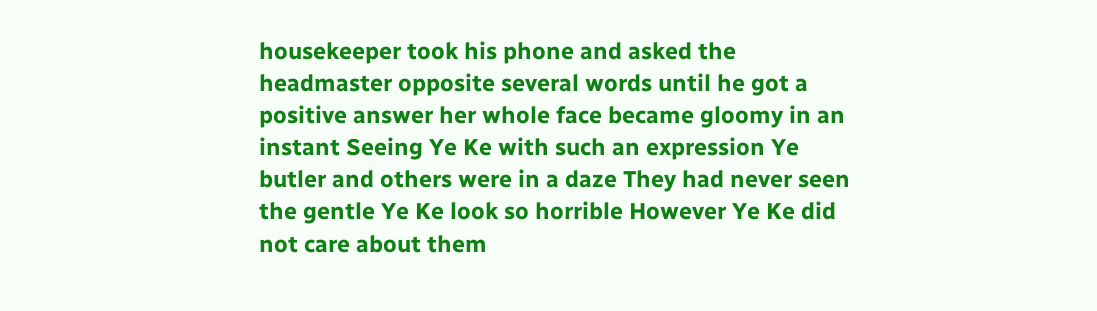housekeeper took his phone and asked the headmaster opposite several words until he got a positive answer her whole face became gloomy in an instant Seeing Ye Ke with such an expression Ye butler and others were in a daze They had never seen the gentle Ye Ke look so horrible However Ye Ke did not care about them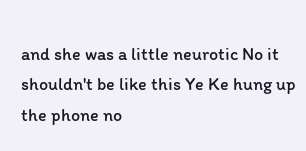and she was a little neurotic No it shouldn't be like this Ye Ke hung up the phone no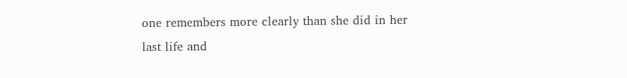one remembers more clearly than she did in her last life and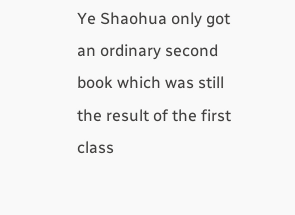Ye Shaohua only got an ordinary second book which was still the result of the first class